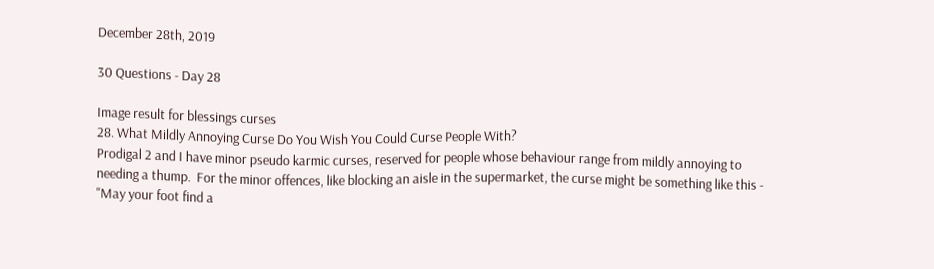December 28th, 2019

30 Questions - Day 28

Image result for blessings curses
28. What Mildly Annoying Curse Do You Wish You Could Curse People With?
Prodigal 2 and I have minor pseudo karmic curses, reserved for people whose behaviour range from mildly annoying to needing a thump.  For the minor offences, like blocking an aisle in the supermarket, the curse might be something like this - "May your foot find a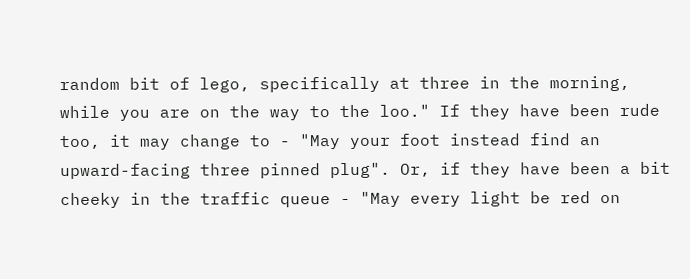random bit of lego, specifically at three in the morning, while you are on the way to the loo." If they have been rude too, it may change to - "May your foot instead find an upward-facing three pinned plug". Or, if they have been a bit cheeky in the traffic queue - "May every light be red on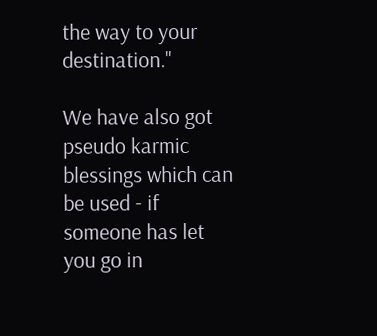the way to your destination."

We have also got pseudo karmic blessings which can be used - if someone has let you go in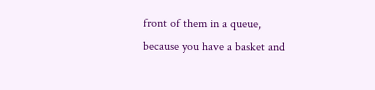front of them in a queue, because you have a basket and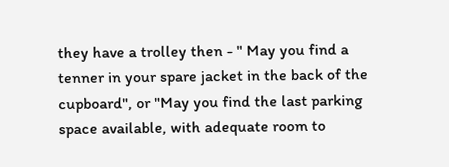they have a trolley then - " May you find a tenner in your spare jacket in the back of the cupboard", or "May you find the last parking space available, with adequate room to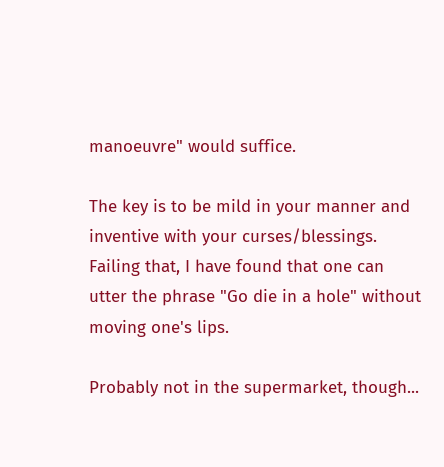manoeuvre" would suffice.

The key is to be mild in your manner and inventive with your curses/blessings. Failing that, I have found that one can utter the phrase "Go die in a hole" without moving one's lips.

Probably not in the supermarket, though...